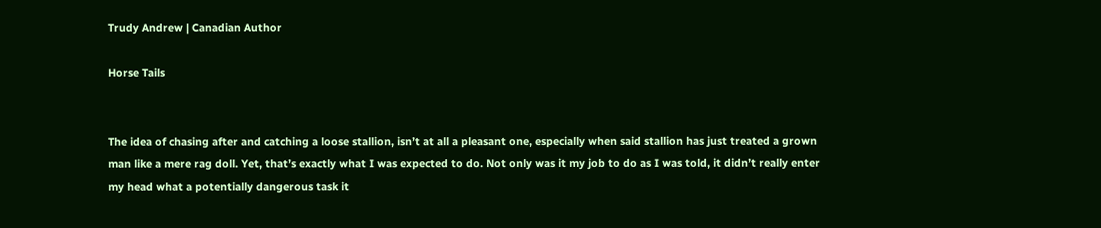Trudy Andrew | Canadian Author

Horse Tails


The idea of chasing after and catching a loose stallion, isn’t at all a pleasant one, especially when said stallion has just treated a grown man like a mere rag doll. Yet, that’s exactly what I was expected to do. Not only was it my job to do as I was told, it didn’t really enter my head what a potentially dangerous task it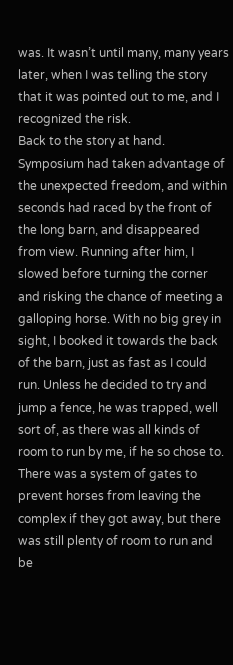was. It wasn’t until many, many years later, when I was telling the story that it was pointed out to me, and I recognized the risk.
Back to the story at hand.
Symposium had taken advantage of the unexpected freedom, and within seconds had raced by the front of the long barn, and disappeared from view. Running after him, I slowed before turning the corner and risking the chance of meeting a galloping horse. With no big grey in sight, I booked it towards the back of the barn, just as fast as I could run. Unless he decided to try and jump a fence, he was trapped, well sort of, as there was all kinds of room to run by me, if he so chose to. There was a system of gates to prevent horses from leaving the complex if they got away, but there was still plenty of room to run and be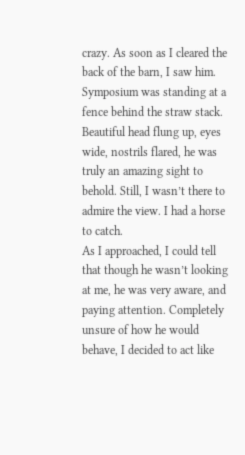crazy. As soon as I cleared the back of the barn, I saw him. Symposium was standing at a fence behind the straw stack. Beautiful head flung up, eyes wide, nostrils flared, he was truly an amazing sight to behold. Still, I wasn’t there to admire the view. I had a horse to catch.
As I approached, I could tell that though he wasn’t looking at me, he was very aware, and paying attention. Completely unsure of how he would behave, I decided to act like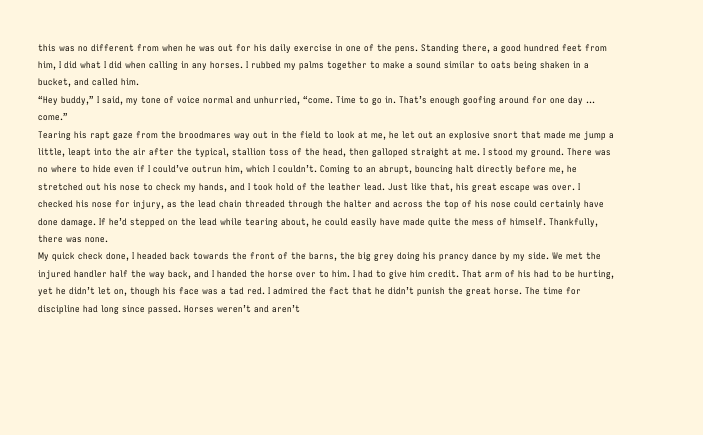this was no different from when he was out for his daily exercise in one of the pens. Standing there, a good hundred feet from him, I did what I did when calling in any horses. I rubbed my palms together to make a sound similar to oats being shaken in a bucket, and called him.
“Hey buddy,” I said, my tone of voice normal and unhurried, “come. Time to go in. That’s enough goofing around for one day … come.”
Tearing his rapt gaze from the broodmares way out in the field to look at me, he let out an explosive snort that made me jump a little, leapt into the air after the typical, stallion toss of the head, then galloped straight at me. I stood my ground. There was no where to hide even if I could’ve outrun him, which I couldn’t. Coming to an abrupt, bouncing halt directly before me, he stretched out his nose to check my hands, and I took hold of the leather lead. Just like that, his great escape was over. I checked his nose for injury, as the lead chain threaded through the halter and across the top of his nose could certainly have done damage. If he’d stepped on the lead while tearing about, he could easily have made quite the mess of himself. Thankfully, there was none.
My quick check done, I headed back towards the front of the barns, the big grey doing his prancy dance by my side. We met the injured handler half the way back, and I handed the horse over to him. I had to give him credit. That arm of his had to be hurting, yet he didn’t let on, though his face was a tad red. I admired the fact that he didn’t punish the great horse. The time for discipline had long since passed. Horses weren’t and aren’t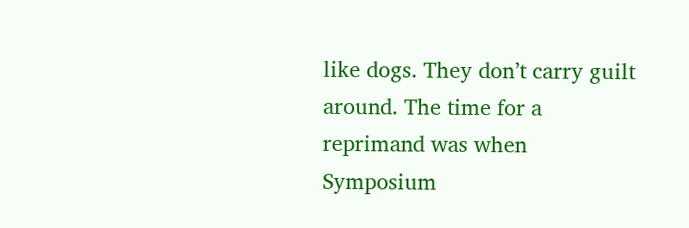like dogs. They don’t carry guilt around. The time for a reprimand was when Symposium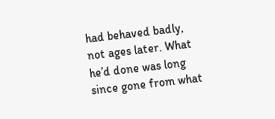had behaved badly, not ages later. What he’d done was long since gone from what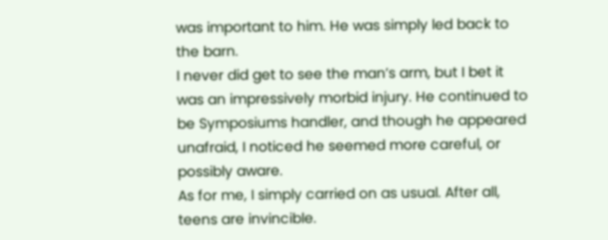was important to him. He was simply led back to the barn.
I never did get to see the man’s arm, but I bet it was an impressively morbid injury. He continued to be Symposiums handler, and though he appeared unafraid, I noticed he seemed more careful, or possibly aware.
As for me, I simply carried on as usual. After all, teens are invincible.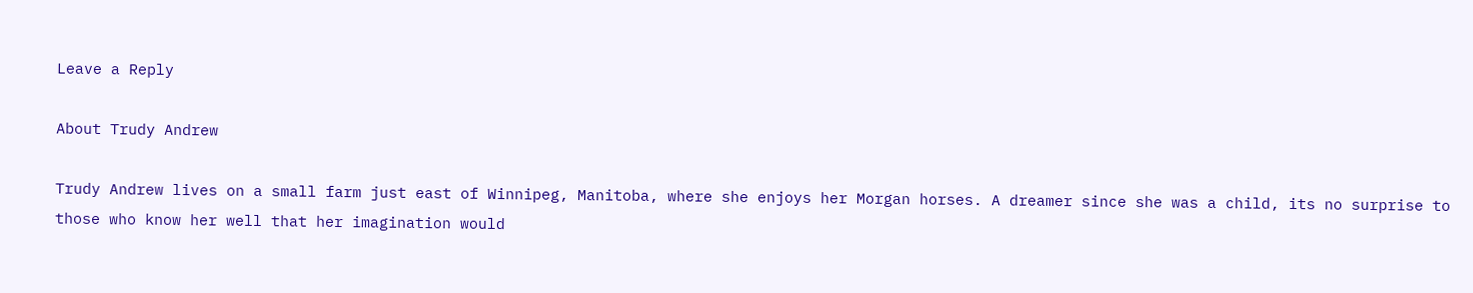Leave a Reply

About Trudy Andrew

Trudy Andrew lives on a small farm just east of Winnipeg, Manitoba, where she enjoys her Morgan horses. A dreamer since she was a child, its no surprise to those who know her well that her imagination would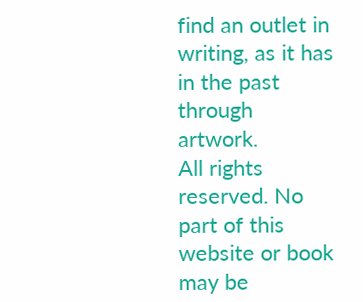find an outlet in writing, as it has in the past through artwork.
All rights reserved. No part of this website or book may be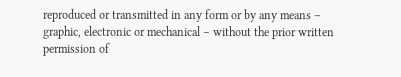reproduced or transmitted in any form or by any means – graphic, electronic or mechanical – without the prior written permission of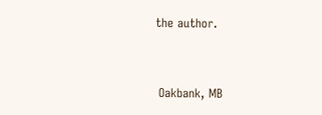the author.


 Oakbank, MB